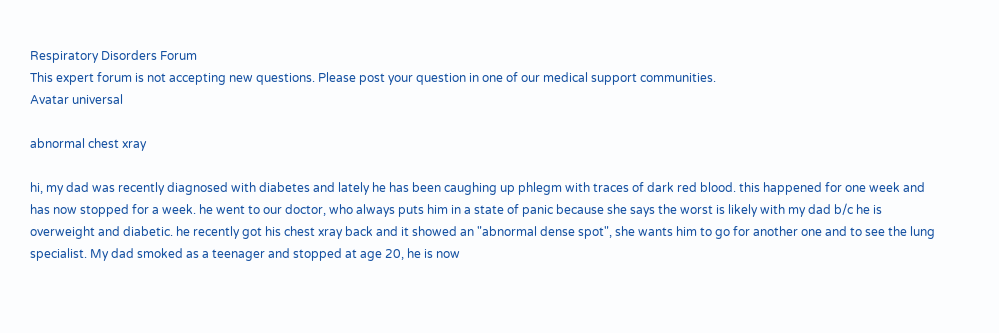Respiratory Disorders Forum
This expert forum is not accepting new questions. Please post your question in one of our medical support communities.
Avatar universal

abnormal chest xray

hi, my dad was recently diagnosed with diabetes and lately he has been caughing up phlegm with traces of dark red blood. this happened for one week and has now stopped for a week. he went to our doctor, who always puts him in a state of panic because she says the worst is likely with my dad b/c he is overweight and diabetic. he recently got his chest xray back and it showed an "abnormal dense spot", she wants him to go for another one and to see the lung specialist. My dad smoked as a teenager and stopped at age 20, he is now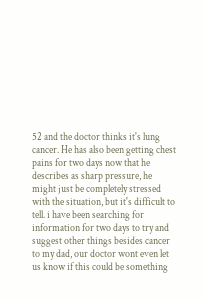52 and the doctor thinks it's lung cancer. He has also been getting chest pains for two days now that he describes as sharp pressure, he might just be completely stressed with the situation, but it's difficult to tell. i have been searching for information for two days to try and suggest other things besides cancer to my dad, our doctor wont even let us know if this could be something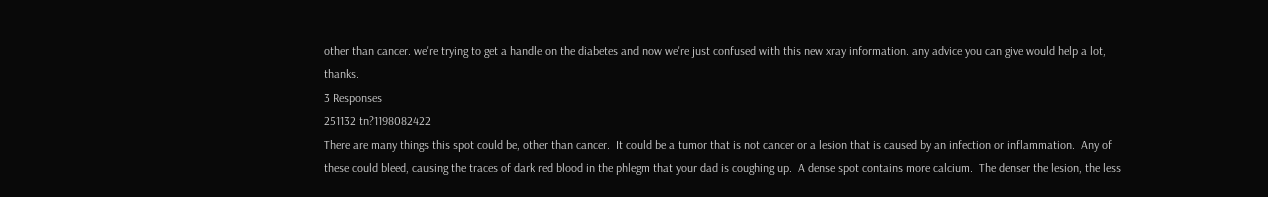other than cancer. we're trying to get a handle on the diabetes and now we're just confused with this new xray information. any advice you can give would help a lot, thanks.
3 Responses
251132 tn?1198082422
There are many things this spot could be, other than cancer.  It could be a tumor that is not cancer or a lesion that is caused by an infection or inflammation.  Any of these could bleed, causing the traces of dark red blood in the phlegm that your dad is coughing up.  A dense spot contains more calcium.  The denser the lesion, the less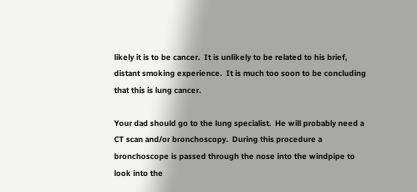likely it is to be cancer.  It is unlikely to be related to his brief, distant smoking experience.  It is much too soon to be concluding that this is lung cancer.

Your dad should go to the lung specialist.  He will probably need a CT scan and/or bronchoscopy.  During this procedure a bronchoscope is passed through the nose into the windpipe to look into the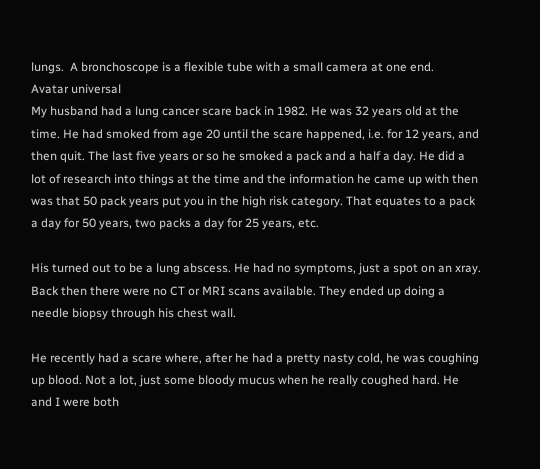lungs.  A bronchoscope is a flexible tube with a small camera at one end.
Avatar universal
My husband had a lung cancer scare back in 1982. He was 32 years old at the time. He had smoked from age 20 until the scare happened, i.e. for 12 years, and then quit. The last five years or so he smoked a pack and a half a day. He did a lot of research into things at the time and the information he came up with then was that 50 pack years put you in the high risk category. That equates to a pack a day for 50 years, two packs a day for 25 years, etc.

His turned out to be a lung abscess. He had no symptoms, just a spot on an xray. Back then there were no CT or MRI scans available. They ended up doing a needle biopsy through his chest wall.

He recently had a scare where, after he had a pretty nasty cold, he was coughing up blood. Not a lot, just some bloody mucus when he really coughed hard. He and I were both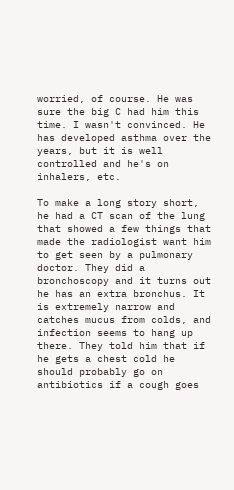worried, of course. He was sure the big C had him this time. I wasn't convinced. He has developed asthma over the years, but it is well controlled and he's on inhalers, etc.

To make a long story short, he had a CT scan of the lung that showed a few things that made the radiologist want him to get seen by a pulmonary doctor. They did a bronchoscopy and it turns out he has an extra bronchus. It is extremely narrow and catches mucus from colds, and infection seems to hang up there. They told him that if he gets a chest cold he should probably go on antibiotics if a cough goes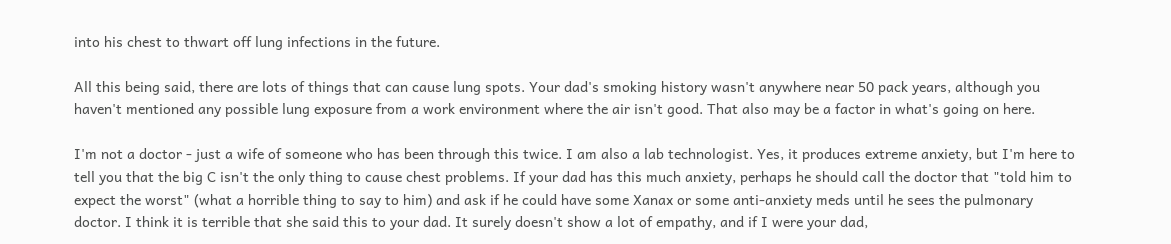into his chest to thwart off lung infections in the future.

All this being said, there are lots of things that can cause lung spots. Your dad's smoking history wasn't anywhere near 50 pack years, although you haven't mentioned any possible lung exposure from a work environment where the air isn't good. That also may be a factor in what's going on here.

I'm not a doctor - just a wife of someone who has been through this twice. I am also a lab technologist. Yes, it produces extreme anxiety, but I'm here to tell you that the big C isn't the only thing to cause chest problems. If your dad has this much anxiety, perhaps he should call the doctor that "told him to expect the worst" (what a horrible thing to say to him) and ask if he could have some Xanax or some anti-anxiety meds until he sees the pulmonary doctor. I think it is terrible that she said this to your dad. It surely doesn't show a lot of empathy, and if I were your dad,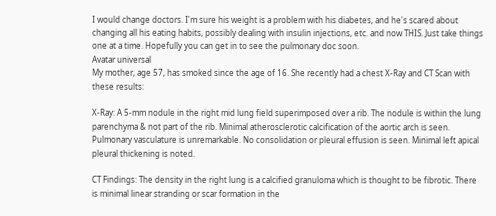I would change doctors. I'm sure his weight is a problem with his diabetes, and he's scared about changing all his eating habits, possibly dealing with insulin injections, etc. and now THIS. Just take things one at a time. Hopefully you can get in to see the pulmonary doc soon.
Avatar universal
My mother, age 57, has smoked since the age of 16. She recently had a chest X-Ray and CT Scan with these results:

X-Ray: A 5-mm nodule in the right mid lung field superimposed over a rib. The nodule is within the lung parenchyma & not part of the rib. Minimal atherosclerotic calcification of the aortic arch is seen. Pulmonary vasculature is unremarkable. No consolidation or pleural effusion is seen. Minimal left apical pleural thickening is noted.

CT Findings: The density in the right lung is a calcified granuloma which is thought to be fibrotic. There is minimal linear stranding or scar formation in the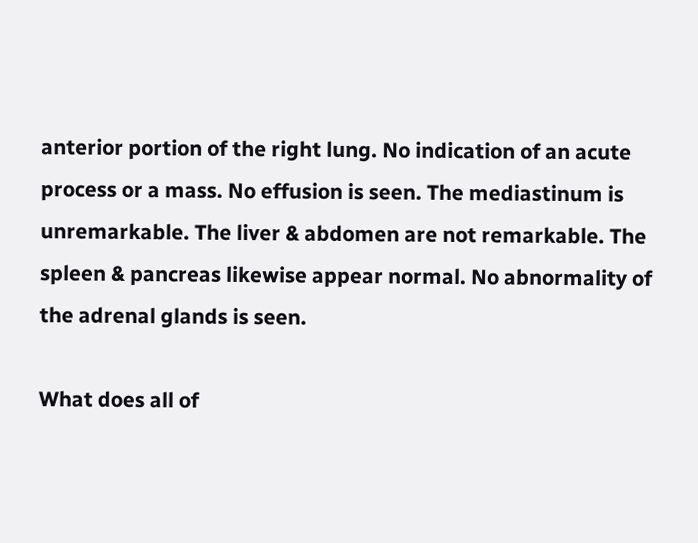anterior portion of the right lung. No indication of an acute process or a mass. No effusion is seen. The mediastinum is unremarkable. The liver & abdomen are not remarkable. The spleen & pancreas likewise appear normal. No abnormality of the adrenal glands is seen.

What does all of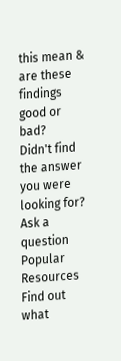this mean & are these findings good or bad?
Didn't find the answer you were looking for?
Ask a question
Popular Resources
Find out what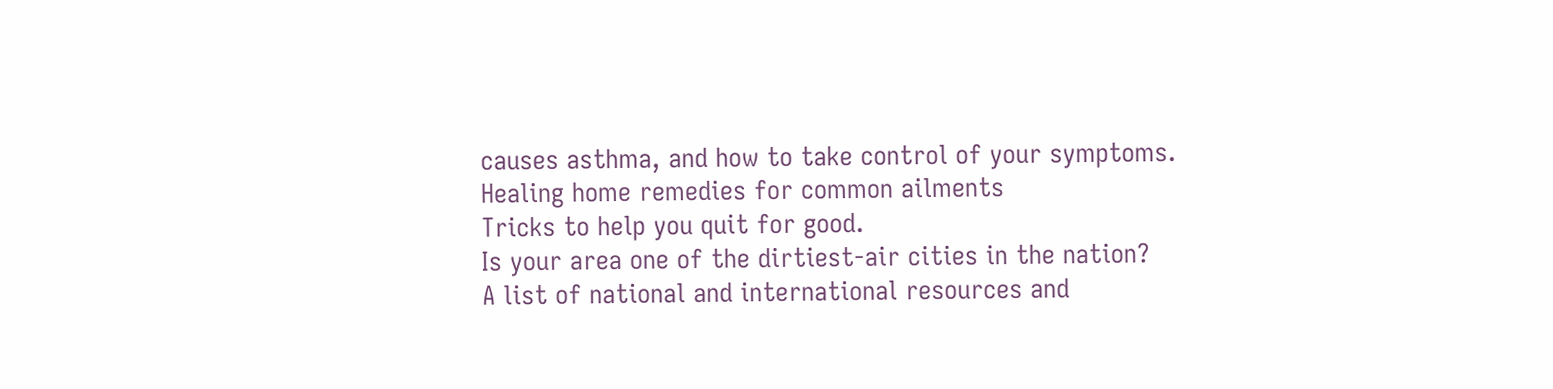causes asthma, and how to take control of your symptoms.
Healing home remedies for common ailments
Tricks to help you quit for good.
Is your area one of the dirtiest-air cities in the nation?
A list of national and international resources and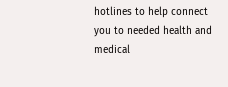hotlines to help connect you to needed health and medical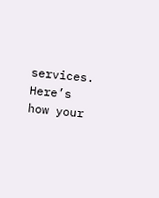services.
Here’s how your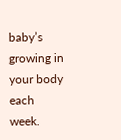baby’s growing in your body each week.